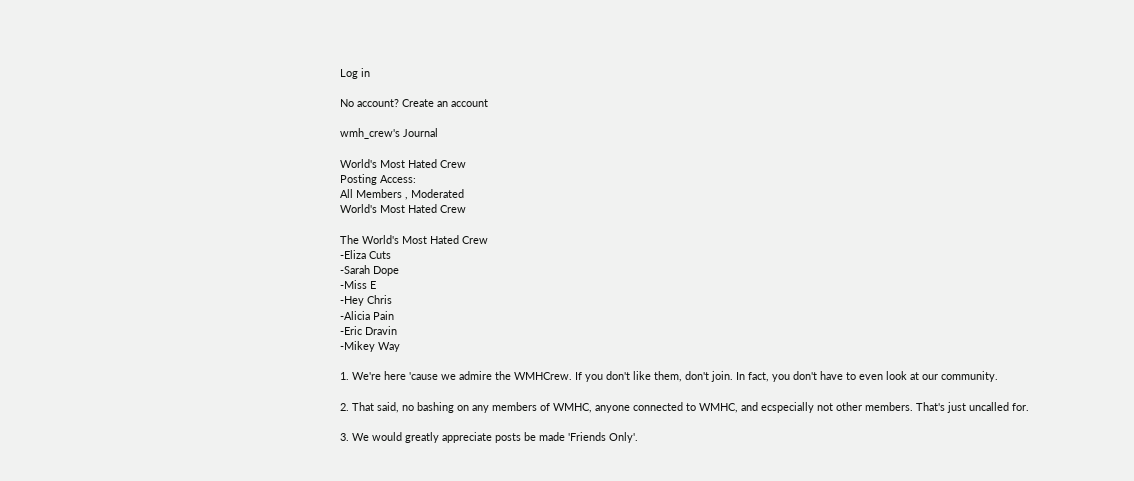Log in

No account? Create an account

wmh_crew's Journal

World's Most Hated Crew
Posting Access:
All Members , Moderated
World's Most Hated Crew

The World's Most Hated Crew
-Eliza Cuts
-Sarah Dope
-Miss E
-Hey Chris
-Alicia Pain
-Eric Dravin
-Mikey Way

1. We're here 'cause we admire the WMHCrew. If you don't like them, don't join. In fact, you don't have to even look at our community.

2. That said, no bashing on any members of WMHC, anyone connected to WMHC, and ecspecially not other members. That's just uncalled for.

3. We would greatly appreciate posts be made 'Friends Only'.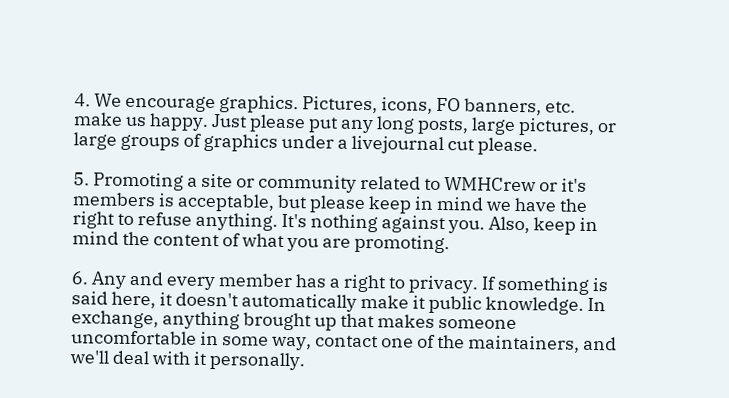4. We encourage graphics. Pictures, icons, FO banners, etc. make us happy. Just please put any long posts, large pictures, or large groups of graphics under a livejournal cut please.

5. Promoting a site or community related to WMHCrew or it's members is acceptable, but please keep in mind we have the right to refuse anything. It's nothing against you. Also, keep in mind the content of what you are promoting.

6. Any and every member has a right to privacy. If something is said here, it doesn't automatically make it public knowledge. In exchange, anything brought up that makes someone uncomfortable in some way, contact one of the maintainers, and we'll deal with it personally.